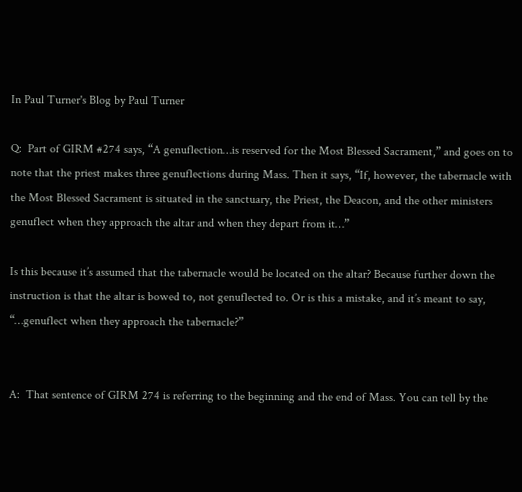In Paul Turner's Blog by Paul Turner

Q:  Part of GIRM #274 says, “A genuflection…is reserved for the Most Blessed Sacrament,” and goes on to note that the priest makes three genuflections during Mass. Then it says, “If, however, the tabernacle with the Most Blessed Sacrament is situated in the sanctuary, the Priest, the Deacon, and the other ministers genuflect when they approach the altar and when they depart from it…”

Is this because it’s assumed that the tabernacle would be located on the altar? Because further down the instruction is that the altar is bowed to, not genuflected to. Or is this a mistake, and it’s meant to say, “…genuflect when they approach the tabernacle?”


A:  That sentence of GIRM 274 is referring to the beginning and the end of Mass. You can tell by the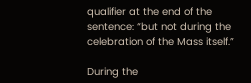qualifier at the end of the sentence: “but not during the celebration of the Mass itself.”

During the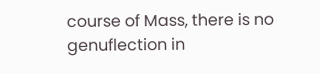course of Mass, there is no genuflection in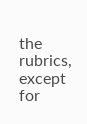the rubrics, except for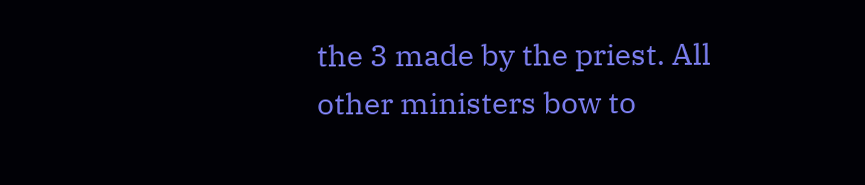the 3 made by the priest. All other ministers bow to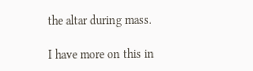the altar during mass.

I have more on this in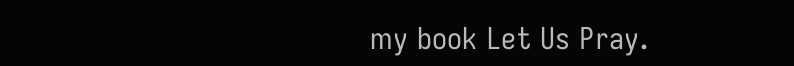my book Let Us Pray.